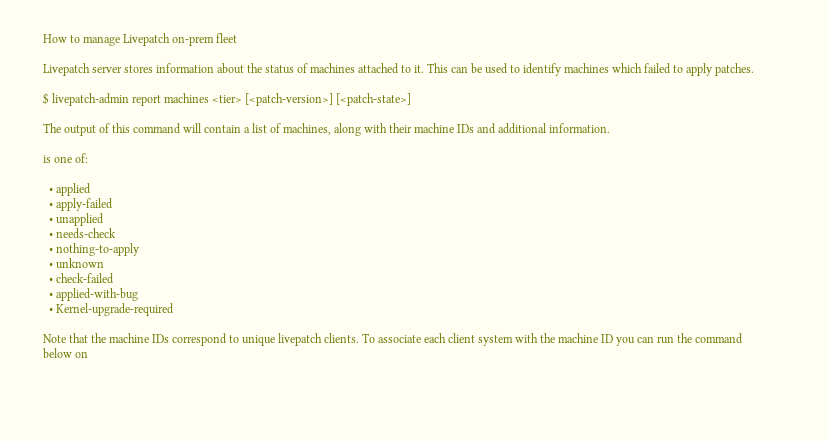How to manage Livepatch on-prem fleet

Livepatch server stores information about the status of machines attached to it. This can be used to identify machines which failed to apply patches.

$ livepatch-admin report machines <tier> [<patch-version>] [<patch-state>]

The output of this command will contain a list of machines, along with their machine IDs and additional information.

is one of:

  • applied
  • apply-failed
  • unapplied
  • needs-check
  • nothing-to-apply
  • unknown
  • check-failed
  • applied-with-bug
  • Kernel-upgrade-required

Note that the machine IDs correspond to unique livepatch clients. To associate each client system with the machine ID you can run the command below on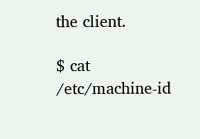the client.

$ cat /etc/machine-id